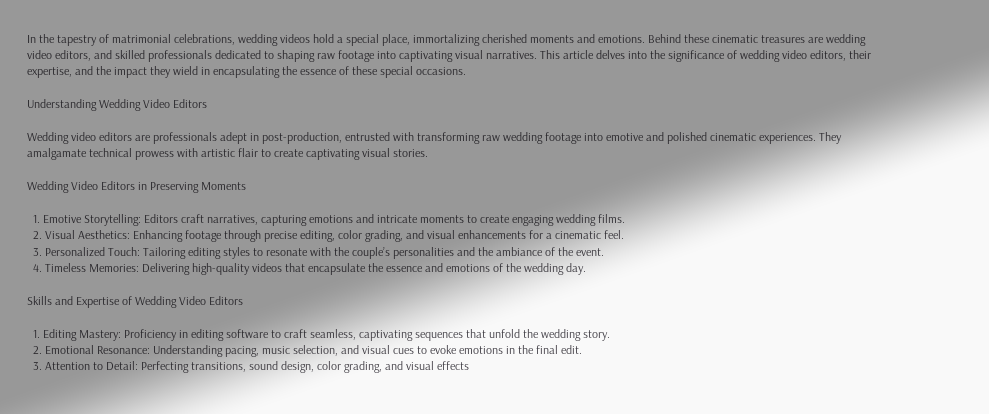In the tapestry of matrimonial celebrations, wedding videos hold a special place, immortalizing cherished moments and emotions. Behind these cinematic treasures are wedding video editors, and skilled professionals dedicated to shaping raw footage into captivating visual narratives. This article delves into the significance of wedding video editors, their expertise, and the impact they wield in encapsulating the essence of these special occasions.

Understanding Wedding Video Editors

Wedding video editors are professionals adept in post-production, entrusted with transforming raw wedding footage into emotive and polished cinematic experiences. They amalgamate technical prowess with artistic flair to create captivating visual stories.

Wedding Video Editors in Preserving Moments

  1. Emotive Storytelling: Editors craft narratives, capturing emotions and intricate moments to create engaging wedding films.
  2. Visual Aesthetics: Enhancing footage through precise editing, color grading, and visual enhancements for a cinematic feel.
  3. Personalized Touch: Tailoring editing styles to resonate with the couple’s personalities and the ambiance of the event.
  4. Timeless Memories: Delivering high-quality videos that encapsulate the essence and emotions of the wedding day.

Skills and Expertise of Wedding Video Editors

  1. Editing Mastery: Proficiency in editing software to craft seamless, captivating sequences that unfold the wedding story.
  2. Emotional Resonance: Understanding pacing, music selection, and visual cues to evoke emotions in the final edit.
  3. Attention to Detail: Perfecting transitions, sound design, color grading, and visual effects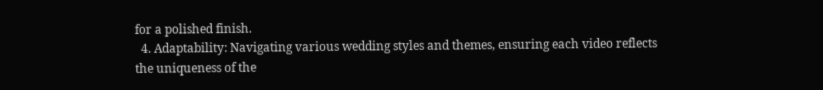for a polished finish.
  4. Adaptability: Navigating various wedding styles and themes, ensuring each video reflects the uniqueness of the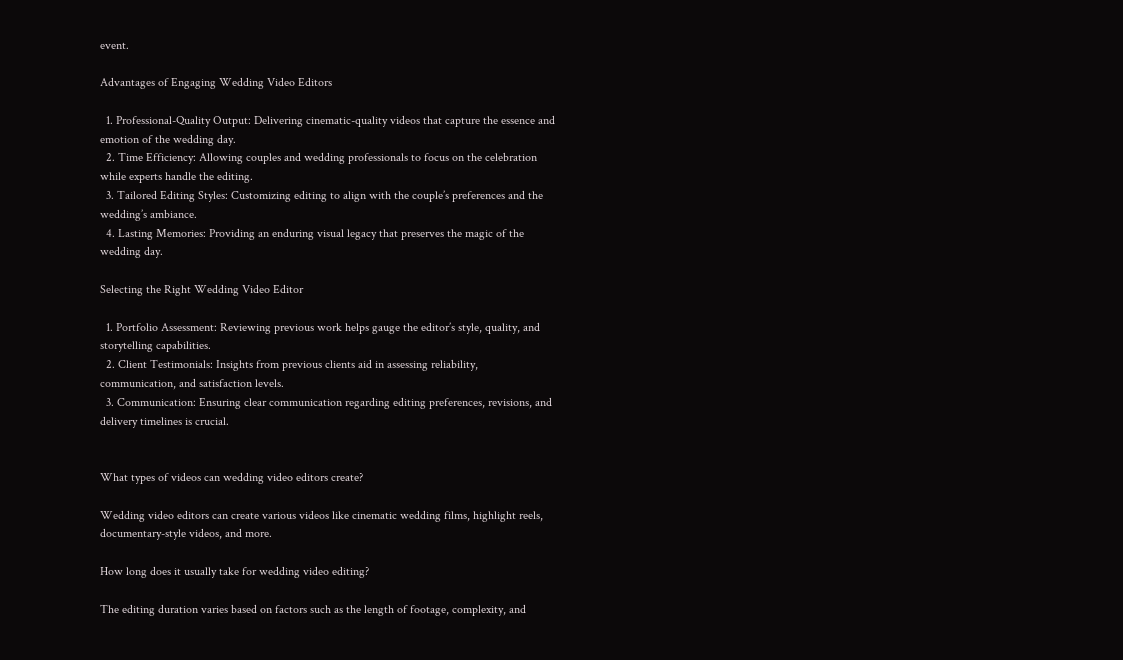event.

Advantages of Engaging Wedding Video Editors

  1. Professional-Quality Output: Delivering cinematic-quality videos that capture the essence and emotion of the wedding day.
  2. Time Efficiency: Allowing couples and wedding professionals to focus on the celebration while experts handle the editing.
  3. Tailored Editing Styles: Customizing editing to align with the couple’s preferences and the wedding’s ambiance.
  4. Lasting Memories: Providing an enduring visual legacy that preserves the magic of the wedding day.

Selecting the Right Wedding Video Editor

  1. Portfolio Assessment: Reviewing previous work helps gauge the editor’s style, quality, and storytelling capabilities.
  2. Client Testimonials: Insights from previous clients aid in assessing reliability, communication, and satisfaction levels.
  3. Communication: Ensuring clear communication regarding editing preferences, revisions, and delivery timelines is crucial.


What types of videos can wedding video editors create?

Wedding video editors can create various videos like cinematic wedding films, highlight reels, documentary-style videos, and more.

How long does it usually take for wedding video editing?

The editing duration varies based on factors such as the length of footage, complexity, and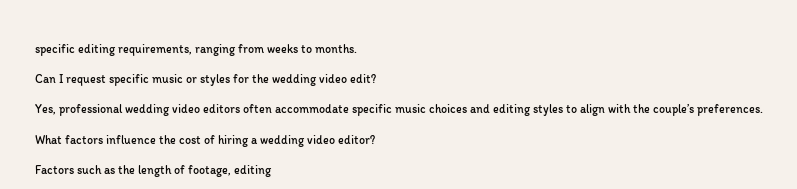specific editing requirements, ranging from weeks to months.

Can I request specific music or styles for the wedding video edit?

Yes, professional wedding video editors often accommodate specific music choices and editing styles to align with the couple’s preferences.

What factors influence the cost of hiring a wedding video editor?

Factors such as the length of footage, editing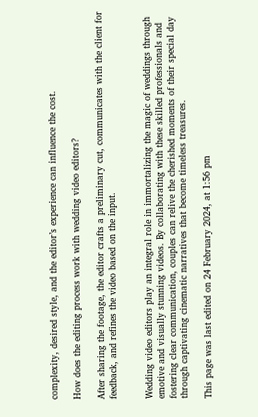complexity, desired style, and the editor’s experience can influence the cost.

How does the editing process work with wedding video editors?

After sharing the footage, the editor crafts a preliminary cut, communicates with the client for feedback, and refines the video based on the input.


Wedding video editors play an integral role in immortalizing the magic of weddings through emotive and visually stunning videos. By collaborating with these skilled professionals and fostering clear communication, couples can relive the cherished moments of their special day through captivating cinematic narratives that become timeless treasures.

This page was last edited on 24 February 2024, at 1:56 pm